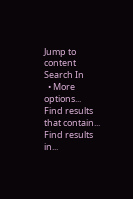Jump to content
Search In
  • More options...
Find results that contain...
Find results in...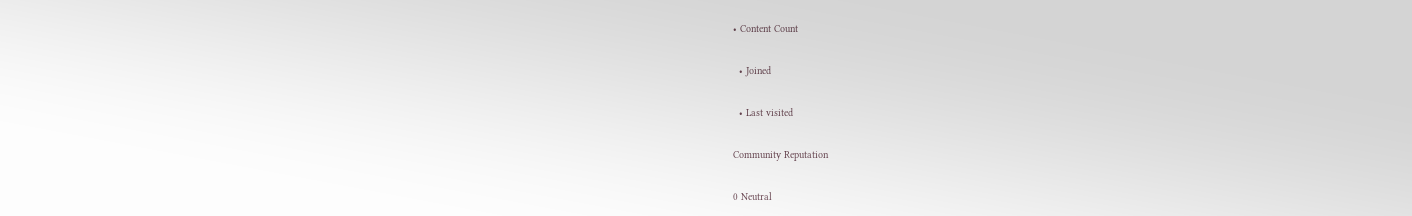• Content Count

  • Joined

  • Last visited

Community Reputation

0 Neutral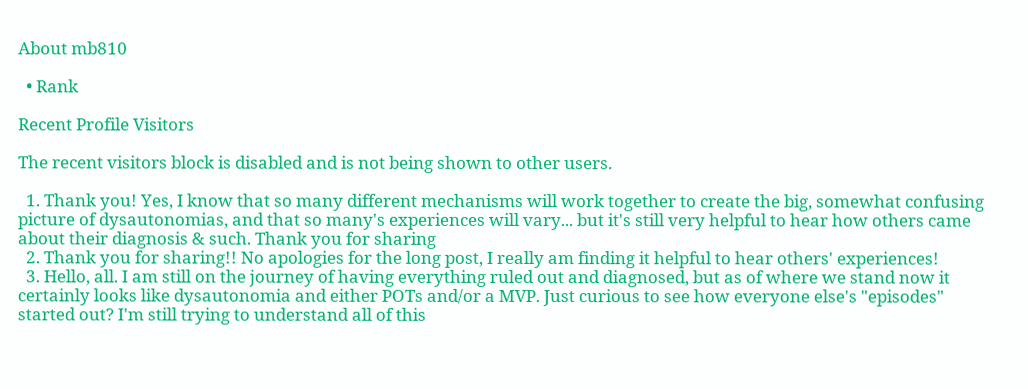About mb810

  • Rank

Recent Profile Visitors

The recent visitors block is disabled and is not being shown to other users.

  1. Thank you! Yes, I know that so many different mechanisms will work together to create the big, somewhat confusing picture of dysautonomias, and that so many's experiences will vary... but it's still very helpful to hear how others came about their diagnosis & such. Thank you for sharing
  2. Thank you for sharing!! No apologies for the long post, I really am finding it helpful to hear others' experiences!
  3. Hello, all. I am still on the journey of having everything ruled out and diagnosed, but as of where we stand now it certainly looks like dysautonomia and either POTs and/or a MVP. Just curious to see how everyone else's "episodes" started out? I'm still trying to understand all of this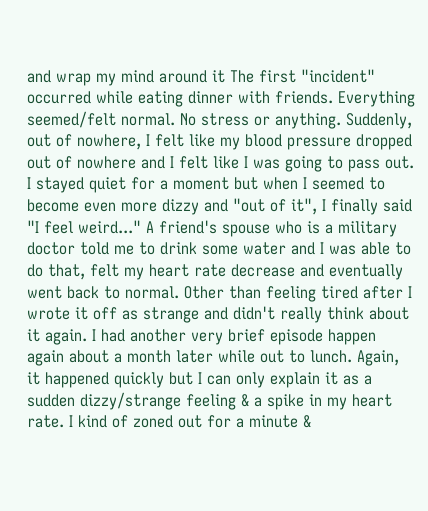and wrap my mind around it The first "incident" occurred while eating dinner with friends. Everything seemed/felt normal. No stress or anything. Suddenly, out of nowhere, I felt like my blood pressure dropped out of nowhere and I felt like I was going to pass out. I stayed quiet for a moment but when I seemed to become even more dizzy and "out of it", I finally said "I feel weird..." A friend's spouse who is a military doctor told me to drink some water and I was able to do that, felt my heart rate decrease and eventually went back to normal. Other than feeling tired after I wrote it off as strange and didn't really think about it again. I had another very brief episode happen again about a month later while out to lunch. Again, it happened quickly but I can only explain it as a sudden dizzy/strange feeling & a spike in my heart rate. I kind of zoned out for a minute &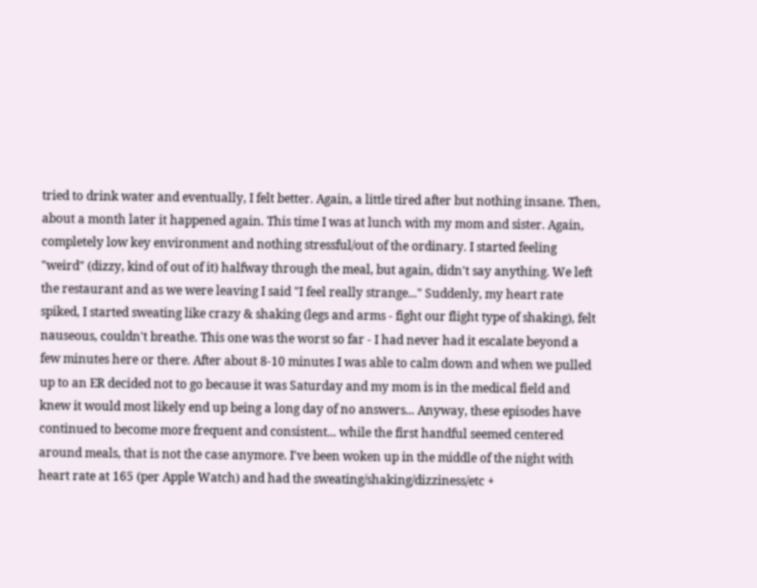tried to drink water and eventually, I felt better. Again, a little tired after but nothing insane. Then, about a month later it happened again. This time I was at lunch with my mom and sister. Again, completely low key environment and nothing stressful/out of the ordinary. I started feeling "weird" (dizzy, kind of out of it) halfway through the meal, but again, didn't say anything. We left the restaurant and as we were leaving I said "I feel really strange..." Suddenly, my heart rate spiked, I started sweating like crazy & shaking (legs and arms - fight our flight type of shaking), felt nauseous, couldn't breathe. This one was the worst so far - I had never had it escalate beyond a few minutes here or there. After about 8-10 minutes I was able to calm down and when we pulled up to an ER decided not to go because it was Saturday and my mom is in the medical field and knew it would most likely end up being a long day of no answers... Anyway, these episodes have continued to become more frequent and consistent... while the first handful seemed centered around meals, that is not the case anymore. I've been woken up in the middle of the night with heart rate at 165 (per Apple Watch) and had the sweating/shaking/dizziness/etc +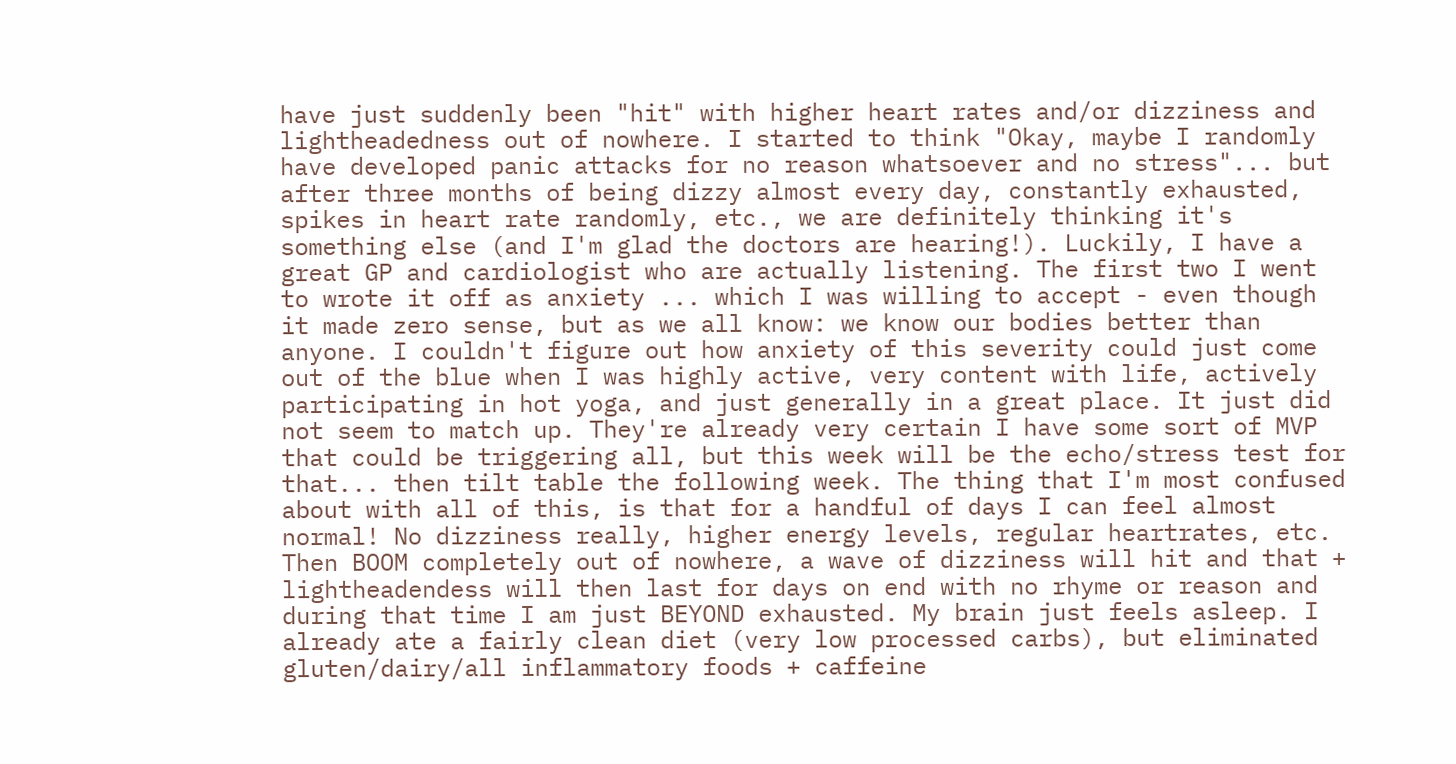have just suddenly been "hit" with higher heart rates and/or dizziness and lightheadedness out of nowhere. I started to think "Okay, maybe I randomly have developed panic attacks for no reason whatsoever and no stress"... but after three months of being dizzy almost every day, constantly exhausted, spikes in heart rate randomly, etc., we are definitely thinking it's something else (and I'm glad the doctors are hearing!). Luckily, I have a great GP and cardiologist who are actually listening. The first two I went to wrote it off as anxiety ... which I was willing to accept - even though it made zero sense, but as we all know: we know our bodies better than anyone. I couldn't figure out how anxiety of this severity could just come out of the blue when I was highly active, very content with life, actively participating in hot yoga, and just generally in a great place. It just did not seem to match up. They're already very certain I have some sort of MVP that could be triggering all, but this week will be the echo/stress test for that... then tilt table the following week. The thing that I'm most confused about with all of this, is that for a handful of days I can feel almost normal! No dizziness really, higher energy levels, regular heartrates, etc. Then BOOM completely out of nowhere, a wave of dizziness will hit and that + lightheadendess will then last for days on end with no rhyme or reason and during that time I am just BEYOND exhausted. My brain just feels asleep. I already ate a fairly clean diet (very low processed carbs), but eliminated gluten/dairy/all inflammatory foods + caffeine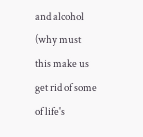and alcohol (why must this make us get rid of some of life's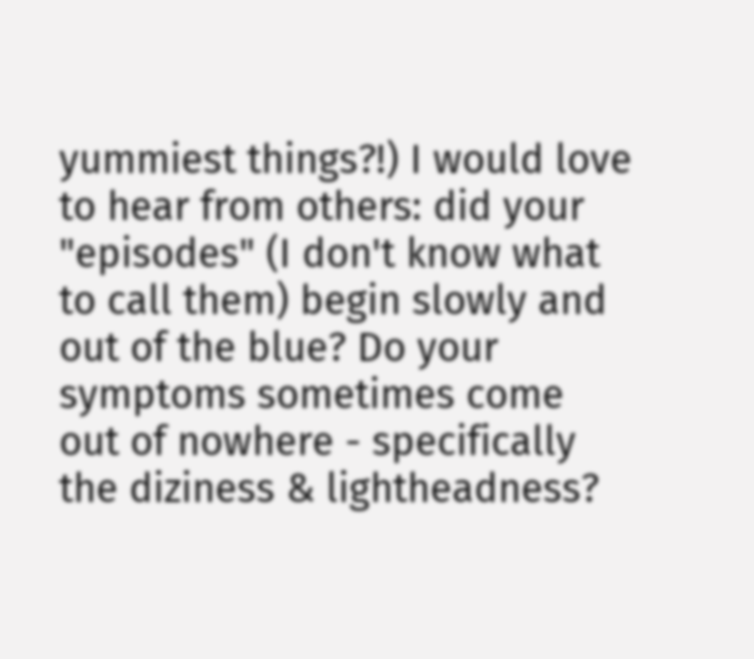yummiest things?!) I would love to hear from others: did your "episodes" (I don't know what to call them) begin slowly and out of the blue? Do your symptoms sometimes come out of nowhere - specifically the diziness & lightheadness?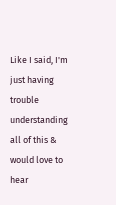Like I said, I'm just having trouble understanding all of this & would love to hear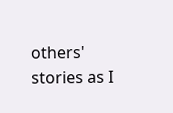others' stories as I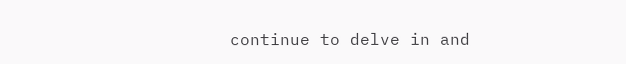continue to delve in and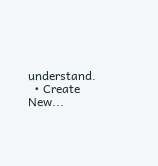understand.
  • Create New...